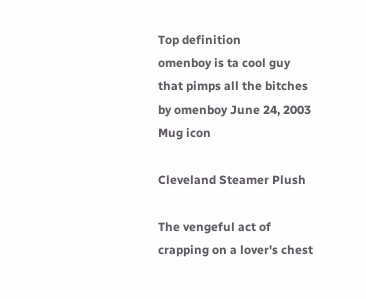Top definition
omenboy is ta cool guy that pimps all the bitches
by omenboy June 24, 2003
Mug icon

Cleveland Steamer Plush

The vengeful act of crapping on a lover's chest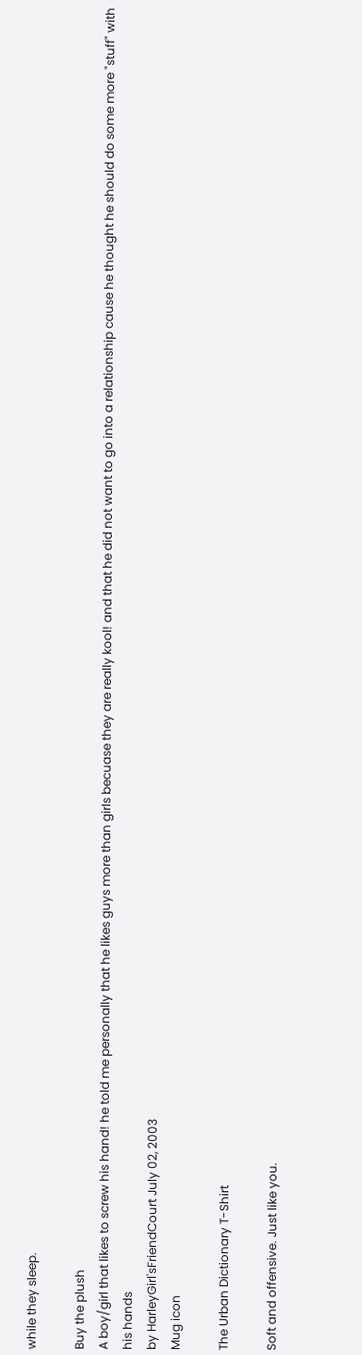while they sleep.

Buy the plush
A boy/girl that likes to screw his hand! he told me personally that he likes guys more than girls becuase they are really kool! and that he did not want to go into a relationship cause he thought he should do some more "stuff" with his hands
by HarleyGirl'sFriendCourt July 02, 2003
Mug icon

The Urban Dictionary T-Shirt

Soft and offensive. Just like you.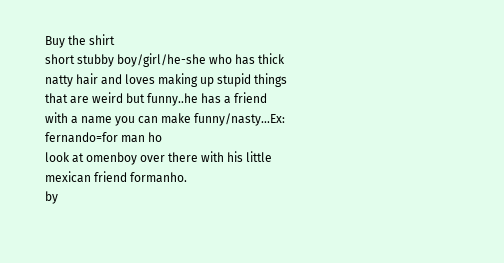Buy the shirt
short stubby boy/girl/he-she who has thick natty hair and loves making up stupid things that are weird but funny..he has a friend with a name you can make funny/nasty...Ex: fernando=for man ho
look at omenboy over there with his little mexican friend formanho.
by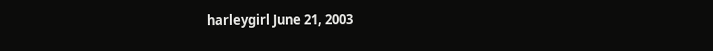harleygirl June 21, 2003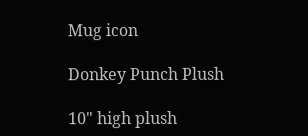Mug icon

Donkey Punch Plush

10" high plush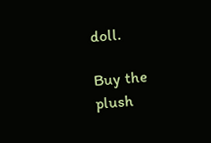doll.

Buy the plush